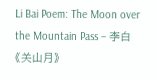Li Bai Poem: The Moon over the Mountain Pass – 李白《关山月》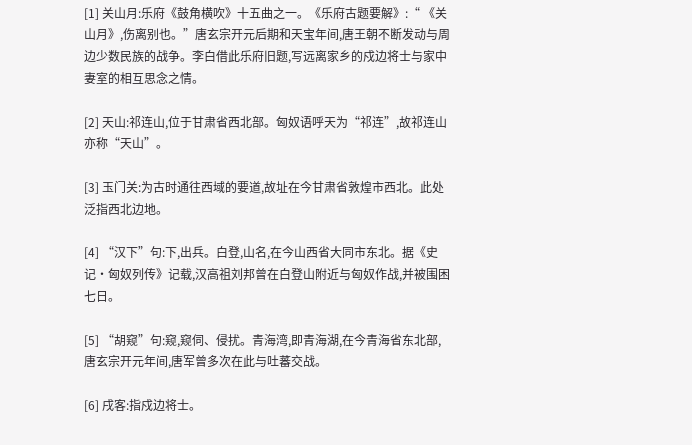[1] 关山月:乐府《鼓角横吹》十五曲之一。《乐府古题要解》:“ 《关山月》,伤离别也。”唐玄宗开元后期和天宝年间,唐王朝不断发动与周边少数民族的战争。李白借此乐府旧题,写远离家乡的戍边将士与家中妻室的相互思念之情。

[2] 天山:祁连山,位于甘肃省西北部。匈奴语呼天为“祁连”,故祁连山亦称“天山”。

[3] 玉门关:为古时通往西域的要道,故址在今甘肃省敦煌市西北。此处泛指西北边地。

[4] “汉下”句:下,出兵。白登,山名,在今山西省大同市东北。据《史记·匈奴列传》记载,汉高祖刘邦曾在白登山附近与匈奴作战,并被围困七日。

[5] “胡窥”句:窥,窥伺、侵扰。青海湾,即青海湖,在今青海省东北部,唐玄宗开元年间,唐军曾多次在此与吐蕃交战。

[6] 戌客:指戍边将士。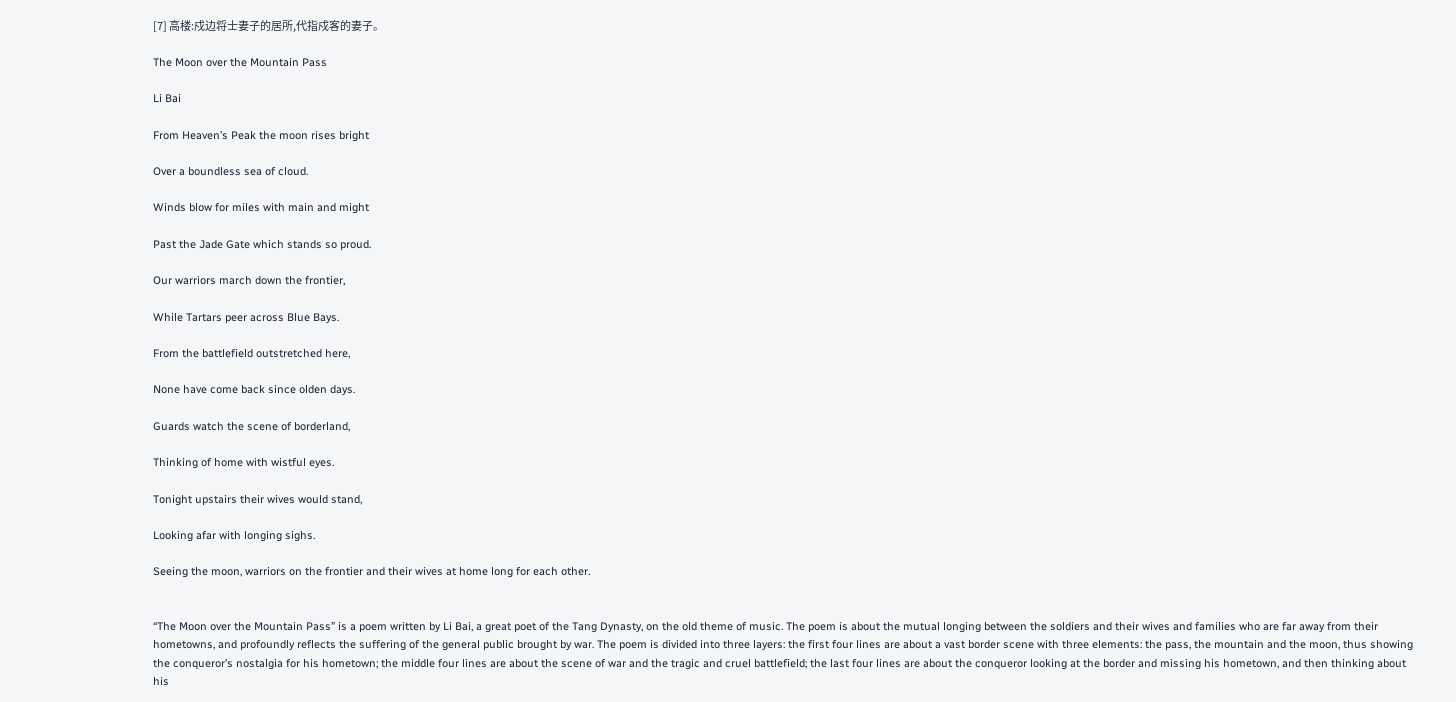[7] 高楼:戍边将士妻子的居所,代指戍客的妻子。

The Moon over the Mountain Pass

Li Bai

From Heaven’s Peak the moon rises bright

Over a boundless sea of cloud.

Winds blow for miles with main and might

Past the Jade Gate which stands so proud.

Our warriors march down the frontier,

While Tartars peer across Blue Bays.

From the battlefield outstretched here,

None have come back since olden days.

Guards watch the scene of borderland,

Thinking of home with wistful eyes.

Tonight upstairs their wives would stand,

Looking afar with longing sighs.

Seeing the moon, warriors on the frontier and their wives at home long for each other.


“The Moon over the Mountain Pass” is a poem written by Li Bai, a great poet of the Tang Dynasty, on the old theme of music. The poem is about the mutual longing between the soldiers and their wives and families who are far away from their hometowns, and profoundly reflects the suffering of the general public brought by war. The poem is divided into three layers: the first four lines are about a vast border scene with three elements: the pass, the mountain and the moon, thus showing the conqueror’s nostalgia for his hometown; the middle four lines are about the scene of war and the tragic and cruel battlefield; the last four lines are about the conqueror looking at the border and missing his hometown, and then thinking about his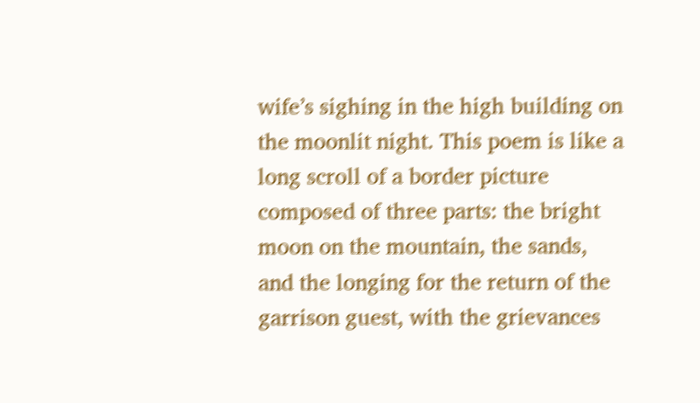wife’s sighing in the high building on the moonlit night. This poem is like a long scroll of a border picture composed of three parts: the bright moon on the mountain, the sands, and the longing for the return of the garrison guest, with the grievances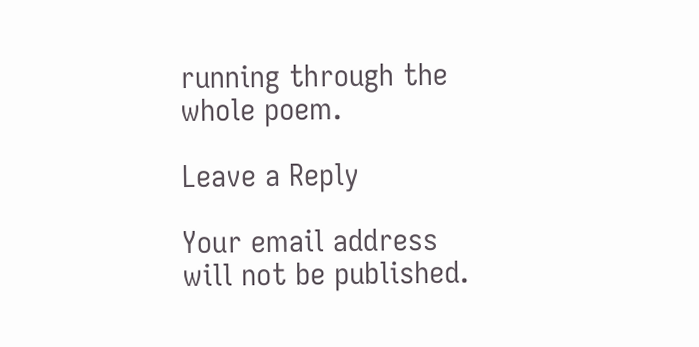running through the whole poem.

Leave a Reply

Your email address will not be published.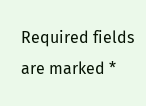Required fields are marked *